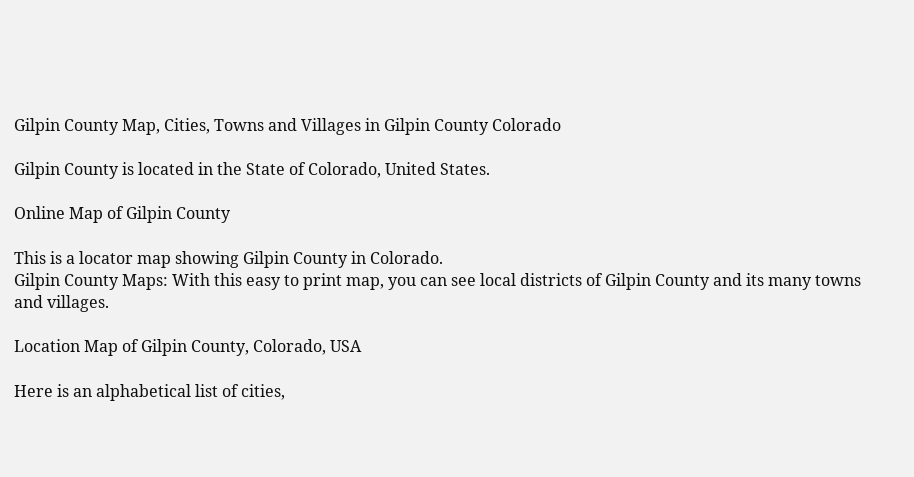Gilpin County Map, Cities, Towns and Villages in Gilpin County Colorado

Gilpin County is located in the State of Colorado, United States.

Online Map of Gilpin County

This is a locator map showing Gilpin County in Colorado.
Gilpin County Maps: With this easy to print map, you can see local districts of Gilpin County and its many towns and villages.

Location Map of Gilpin County, Colorado, USA

Here is an alphabetical list of cities,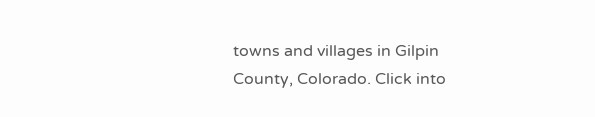towns and villages in Gilpin County, Colorado. Click into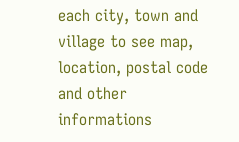each city, town and village to see map, location, postal code and other informations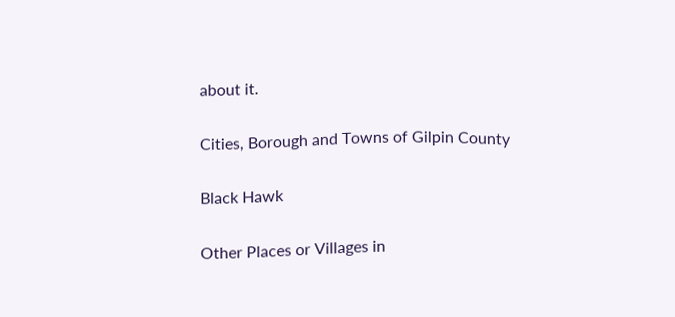about it.

Cities, Borough and Towns of Gilpin County

Black Hawk

Other Places or Villages in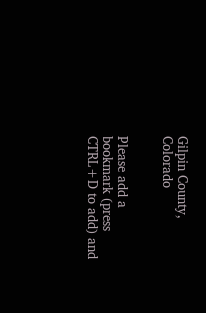Gilpin County, Colorado


Please add a bookmark (press CTRL+D to add) and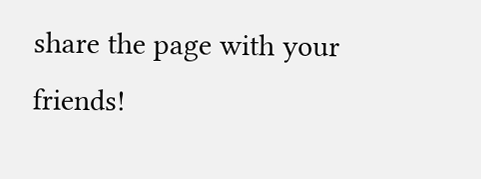share the page with your friends!